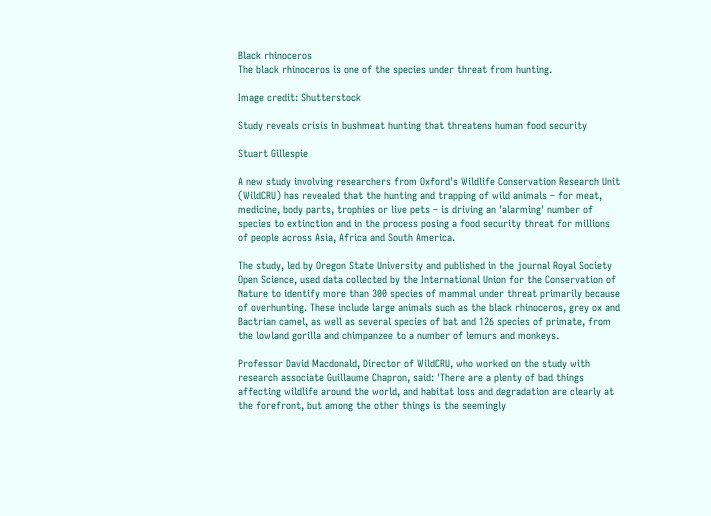Black rhinoceros
The black rhinoceros is one of the species under threat from hunting.

Image credit: Shutterstock

Study reveals crisis in bushmeat hunting that threatens human food security

Stuart Gillespie

A new study involving researchers from Oxford's Wildlife Conservation Research Unit (WildCRU) has revealed that the hunting and trapping of wild animals – for meat, medicine, body parts, trophies or live pets – is driving an 'alarming' number of species to extinction and in the process posing a food security threat for millions of people across Asia, Africa and South America.

The study, led by Oregon State University and published in the journal Royal Society Open Science, used data collected by the International Union for the Conservation of Nature to identify more than 300 species of mammal under threat primarily because of overhunting. These include large animals such as the black rhinoceros, grey ox and Bactrian camel, as well as several species of bat and 126 species of primate, from the lowland gorilla and chimpanzee to a number of lemurs and monkeys.

Professor David Macdonald, Director of WildCRU, who worked on the study with research associate Guillaume Chapron, said: 'There are a plenty of bad things affecting wildlife around the world, and habitat loss and degradation are clearly at the forefront, but among the other things is the seemingly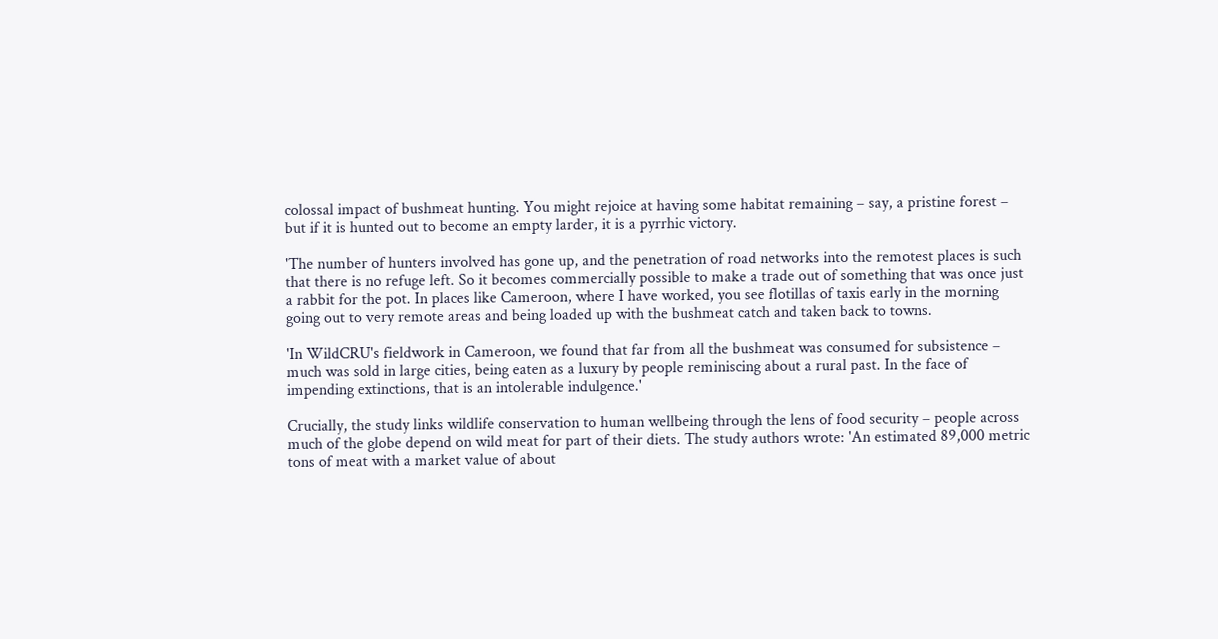colossal impact of bushmeat hunting. You might rejoice at having some habitat remaining – say, a pristine forest – but if it is hunted out to become an empty larder, it is a pyrrhic victory.

'The number of hunters involved has gone up, and the penetration of road networks into the remotest places is such that there is no refuge left. So it becomes commercially possible to make a trade out of something that was once just a rabbit for the pot. In places like Cameroon, where I have worked, you see flotillas of taxis early in the morning going out to very remote areas and being loaded up with the bushmeat catch and taken back to towns.

'In WildCRU's fieldwork in Cameroon, we found that far from all the bushmeat was consumed for subsistence – much was sold in large cities, being eaten as a luxury by people reminiscing about a rural past. In the face of impending extinctions, that is an intolerable indulgence.'

Crucially, the study links wildlife conservation to human wellbeing through the lens of food security – people across much of the globe depend on wild meat for part of their diets. The study authors wrote: 'An estimated 89,000 metric tons of meat with a market value of about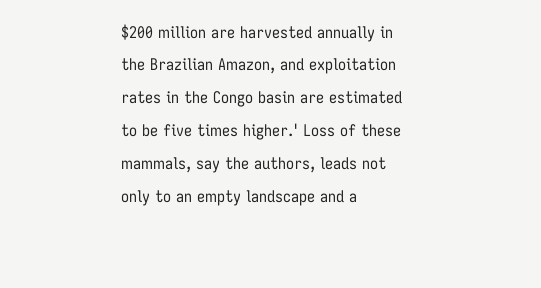$200 million are harvested annually in the Brazilian Amazon, and exploitation rates in the Congo basin are estimated to be five times higher.' Loss of these mammals, say the authors, leads not only to an empty landscape and a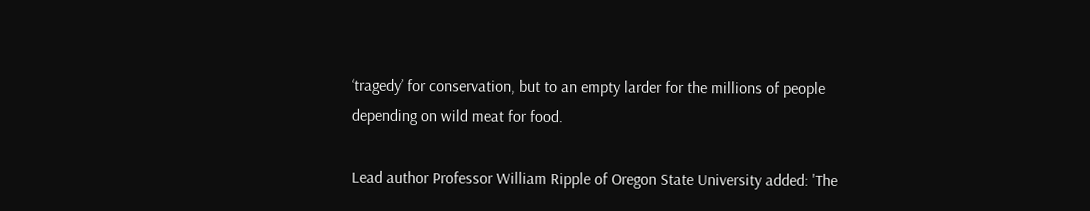‘tragedy’ for conservation, but to an empty larder for the millions of people depending on wild meat for food.

Lead author Professor William Ripple of Oregon State University added: 'The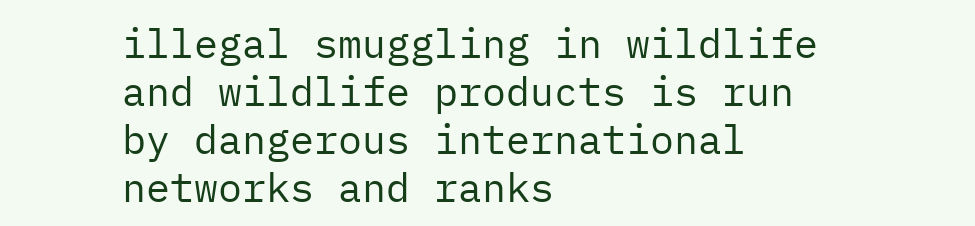illegal smuggling in wildlife and wildlife products is run by dangerous international networks and ranks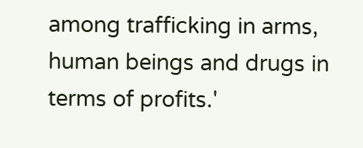among trafficking in arms, human beings and drugs in terms of profits.'